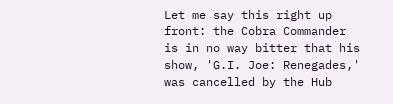Let me say this right up front: the Cobra Commander is in no way bitter that his show, 'G.I. Joe: Renegades,' was cancelled by the Hub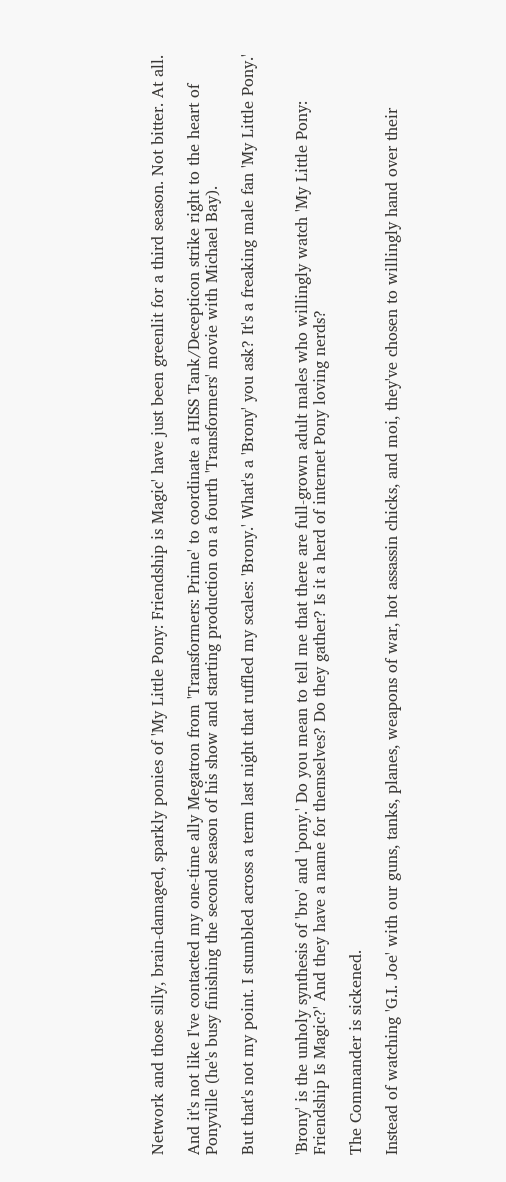Network and those silly, brain-damaged, sparkly ponies of 'My Little Pony: Friendship is Magic' have just been greenlit for a third season. Not bitter. At all.

And it's not like I've contacted my one-time ally Megatron from 'Transformers: Prime' to coordinate a HISS Tank/Decepticon strike right to the heart of Ponyville (he's busy finishing the second season of his show and starting production on a fourth 'Transformers' movie with Michael Bay).

But that's not my point. I stumbled across a term last night that ruffled my scales: 'Brony.' What's a 'Brony' you ask? It's a freaking male fan 'My Little Pony.'


'Brony' is the unholy synthesis of 'bro' and 'pony.' Do you mean to tell me that there are full-grown adult males who willingly watch 'My Little Pony: Friendship Is Magic?' And they have a name for themselves? Do they gather? Is it a herd of internet Pony loving nerds?

The Commander is sickened.

Instead of watching 'G.I. Joe' with our guns, tanks, planes, weapons of war, hot assassin chicks, and moi, they've chosen to willingly hand over their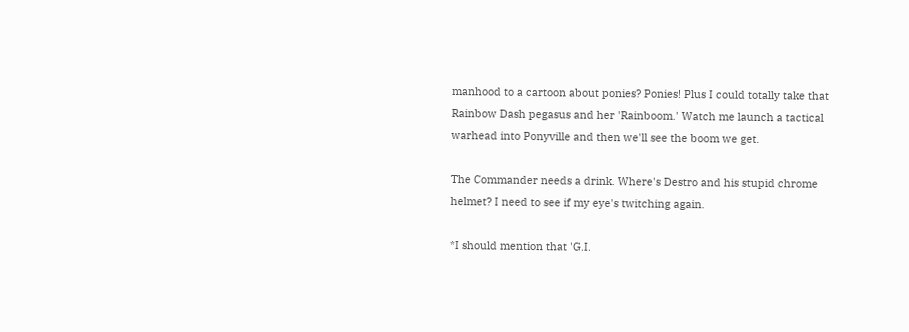manhood to a cartoon about ponies? Ponies! Plus I could totally take that Rainbow Dash pegasus and her 'Rainboom.' Watch me launch a tactical warhead into Ponyville and then we'll see the boom we get.

The Commander needs a drink. Where's Destro and his stupid chrome helmet? I need to see if my eye's twitching again.

*I should mention that 'G.I.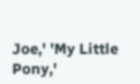Joe,' 'My Little Pony,'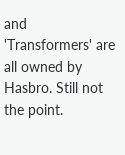and 'Transformers' are all owned by Hasbro. Still not the point.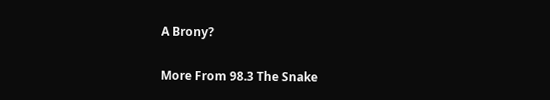A Brony?

More From 98.3 The Snake